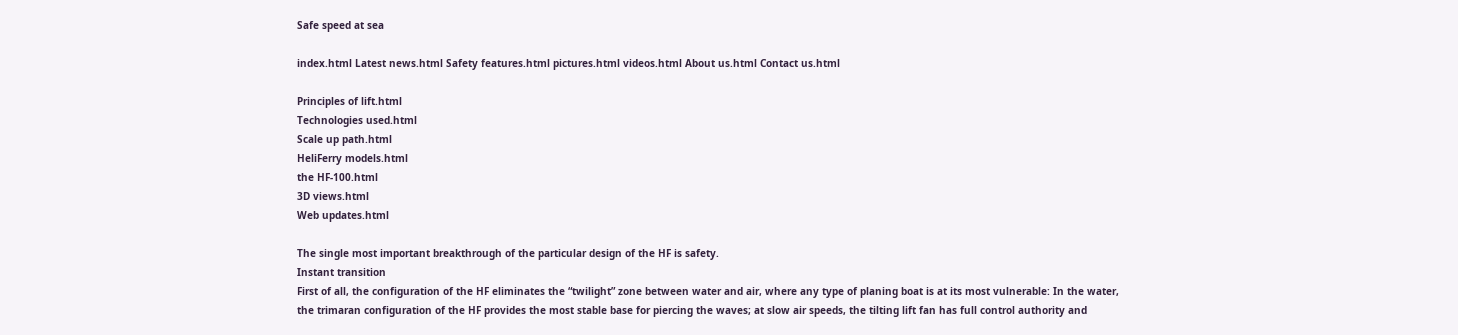Safe speed at sea

index.html Latest news.html Safety features.html pictures.html videos.html About us.html Contact us.html

Principles of lift.html
Technologies used.html
Scale up path.html
HeliFerry models.html
the HF-100.html
3D views.html
Web updates.html

The single most important breakthrough of the particular design of the HF is safety.
Instant transition
First of all, the configuration of the HF eliminates the “twilight” zone between water and air, where any type of planing boat is at its most vulnerable: In the water, the trimaran configuration of the HF provides the most stable base for piercing the waves; at slow air speeds, the tilting lift fan has full control authority and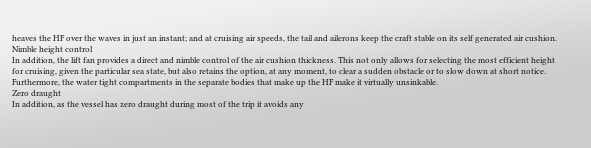heaves the HF over the waves in just an instant; and at cruising air speeds, the tail and ailerons keep the craft stable on its self generated air cushion.
Nimble height control
In addition, the lift fan provides a direct and nimble control of the air cushion thickness. This not only allows for selecting the most efficient height for cruising, given the particular sea state, but also retains the option, at any moment, to clear a sudden obstacle or to slow down at short notice.
Furthermore, the water tight compartments in the separate bodies that make up the HF make it virtually unsinkable.
Zero draught
In addition, as the vessel has zero draught during most of the trip it avoids any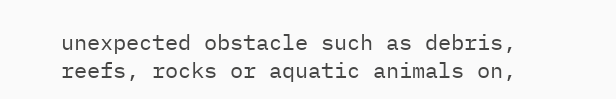unexpected obstacle such as debris, reefs, rocks or aquatic animals on,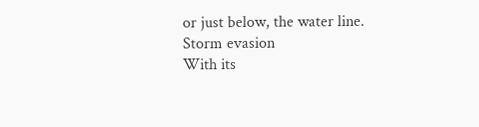or just below, the water line.
Storm evasion
With its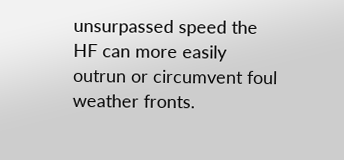unsurpassed speed the HF can more easily outrun or circumvent foul weather fronts.